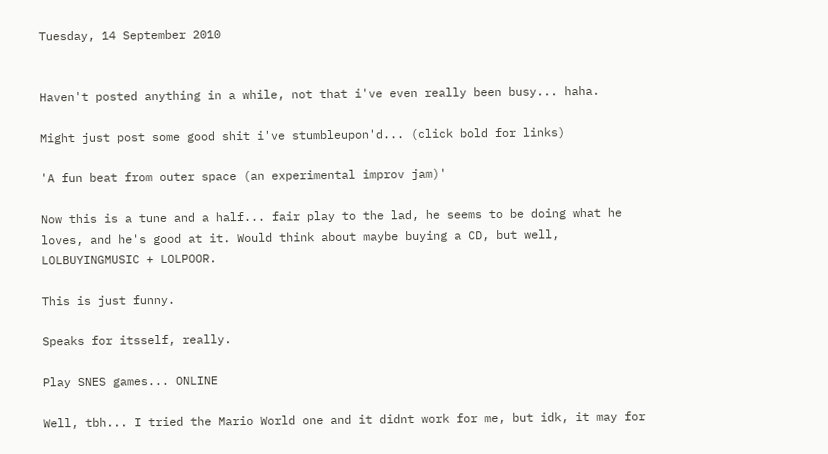Tuesday, 14 September 2010


Haven't posted anything in a while, not that i've even really been busy... haha.

Might just post some good shit i've stumbleupon'd... (click bold for links)

'A fun beat from outer space (an experimental improv jam)'

Now this is a tune and a half... fair play to the lad, he seems to be doing what he loves, and he's good at it. Would think about maybe buying a CD, but well, LOLBUYINGMUSIC + LOLPOOR.

This is just funny.

Speaks for itsself, really.

Play SNES games... ONLINE

Well, tbh... I tried the Mario World one and it didnt work for me, but idk, it may for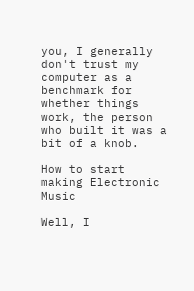you, I generally don't trust my computer as a benchmark for whether things work, the person who built it was a bit of a knob.

How to start making Electronic Music

Well, I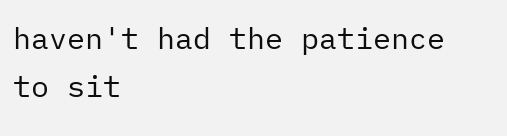haven't had the patience to sit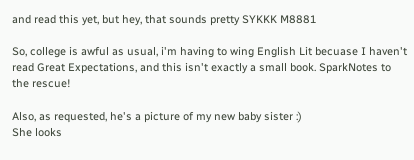and read this yet, but hey, that sounds pretty SYKKK M8881

So, college is awful as usual, i'm having to wing English Lit becuase I haven't read Great Expectations, and this isn't exactly a small book. SparkNotes to the rescue!

Also, as requested, he's a picture of my new baby sister :)
She looks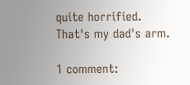quite horrified. That's my dad's arm.

1 comment: